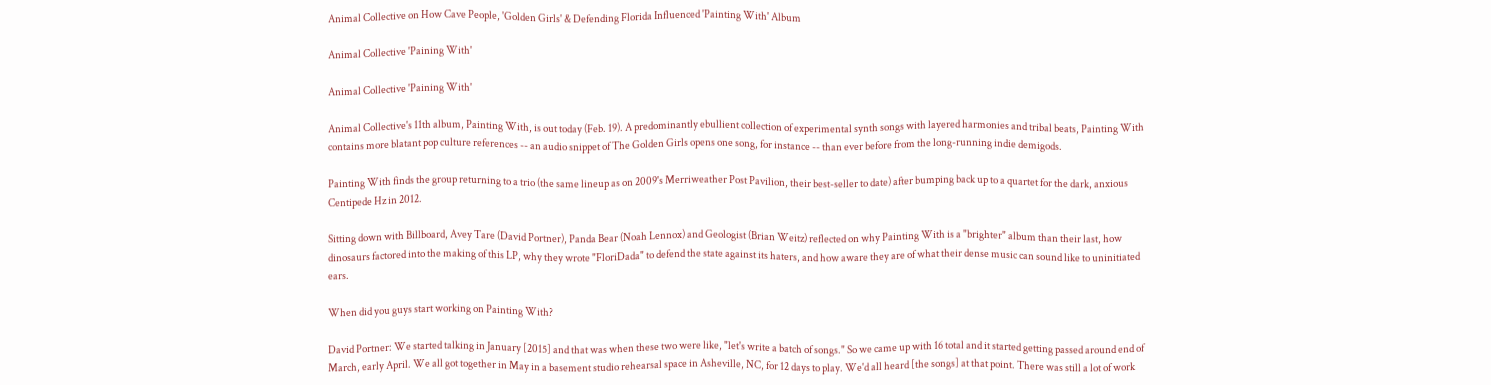Animal Collective on How Cave People, 'Golden Girls' & Defending Florida Influenced 'Painting With' Album

Animal Collective 'Paining With'

Animal Collective 'Paining With'

Animal Collective's 11th album, Painting With, is out today (Feb. 19). A predominantly ebullient collection of experimental synth songs with layered harmonies and tribal beats, Painting With contains more blatant pop culture references -- an audio snippet of The Golden Girls opens one song, for instance -- than ever before from the long-running indie demigods.

Painting With finds the group returning to a trio (the same lineup as on 2009's Merriweather Post Pavilion, their best-seller to date) after bumping back up to a quartet for the dark, anxious Centipede Hz in 2012.

Sitting down with Billboard, Avey Tare (David Portner), Panda Bear (Noah Lennox) and Geologist (Brian Weitz) reflected on why Painting With is a "brighter" album than their last, how dinosaurs factored into the making of this LP, why they wrote "FloriDada" to defend the state against its haters, and how aware they are of what their dense music can sound like to uninitiated ears.

When did you guys start working on Painting With?

David Portner: We started talking in January [2015] and that was when these two were like, "let's write a batch of songs." So we came up with 16 total and it started getting passed around end of March, early April. We all got together in May in a basement studio rehearsal space in Asheville, NC, for 12 days to play. We'd all heard [the songs] at that point. There was still a lot of work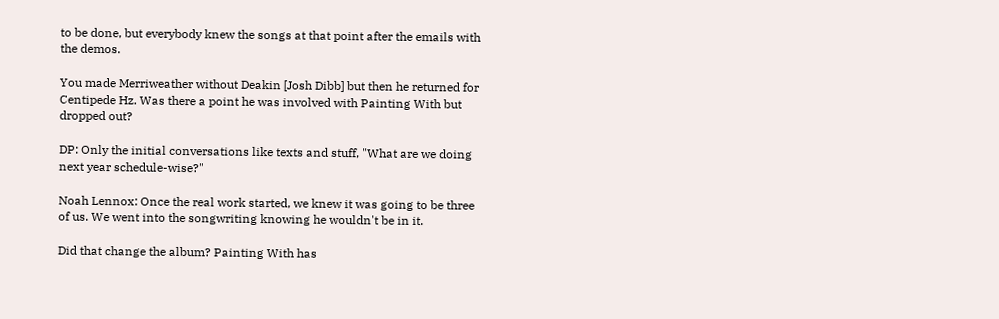to be done, but everybody knew the songs at that point after the emails with the demos.

You made Merriweather without Deakin [Josh Dibb] but then he returned for Centipede Hz. Was there a point he was involved with Painting With but dropped out?

DP: Only the initial conversations like texts and stuff, "What are we doing next year schedule-wise?"

Noah Lennox: Once the real work started, we knew it was going to be three of us. We went into the songwriting knowing he wouldn't be in it.

Did that change the album? Painting With has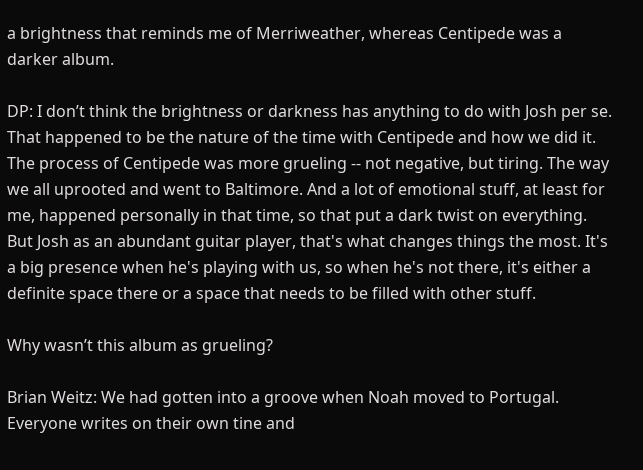a brightness that reminds me of Merriweather, whereas Centipede was a darker album.

DP: I don’t think the brightness or darkness has anything to do with Josh per se. That happened to be the nature of the time with Centipede and how we did it. The process of Centipede was more grueling -- not negative, but tiring. The way we all uprooted and went to Baltimore. And a lot of emotional stuff, at least for me, happened personally in that time, so that put a dark twist on everything. But Josh as an abundant guitar player, that's what changes things the most. It's a big presence when he's playing with us, so when he's not there, it's either a definite space there or a space that needs to be filled with other stuff.

Why wasn’t this album as grueling?

Brian Weitz: We had gotten into a groove when Noah moved to Portugal. Everyone writes on their own tine and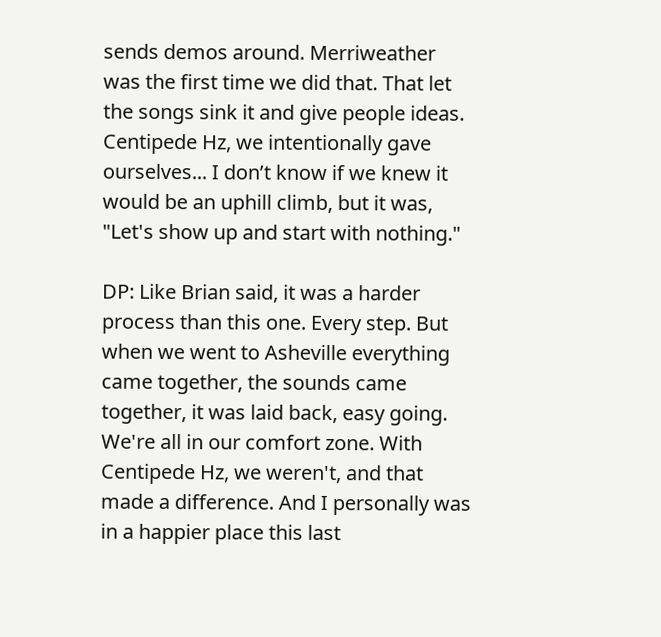sends demos around. Merriweather was the first time we did that. That let the songs sink it and give people ideas. Centipede Hz, we intentionally gave ourselves... I don’t know if we knew it would be an uphill climb, but it was, "Let's show up and start with nothing."

DP: Like Brian said, it was a harder process than this one. Every step. But when we went to Asheville everything came together, the sounds came together, it was laid back, easy going. We're all in our comfort zone. With Centipede Hz, we weren't, and that made a difference. And I personally was in a happier place this last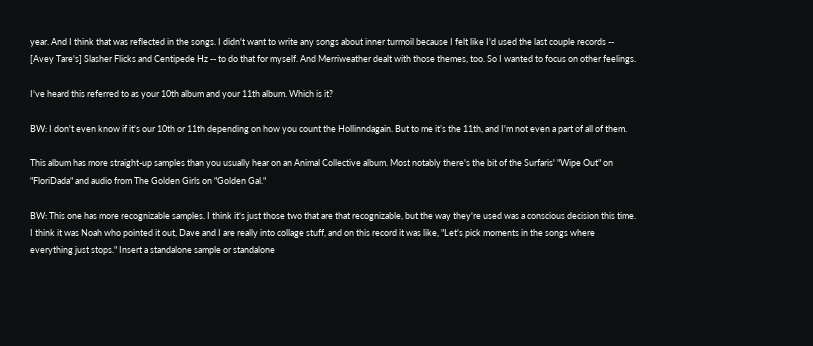year. And I think that was reflected in the songs. I didn't want to write any songs about inner turmoil because I felt like I'd used the last couple records -- [Avey Tare's] Slasher Flicks and Centipede Hz -- to do that for myself. And Merriweather dealt with those themes, too. So I wanted to focus on other feelings.

I've heard this referred to as your 10th album and your 11th album. Which is it?

BW: I don't even know if it's our 10th or 11th depending on how you count the Hollinndagain. But to me it’s the 11th, and I'm not even a part of all of them.

This album has more straight-up samples than you usually hear on an Animal Collective album. Most notably there's the bit of the Surfaris' "Wipe Out" on "FloriDada" and audio from The Golden Girls on "Golden Gal."

BW: This one has more recognizable samples. I think it's just those two that are that recognizable, but the way they're used was a conscious decision this time. I think it was Noah who pointed it out, Dave and I are really into collage stuff, and on this record it was like, "Let's pick moments in the songs where everything just stops." Insert a standalone sample or standalone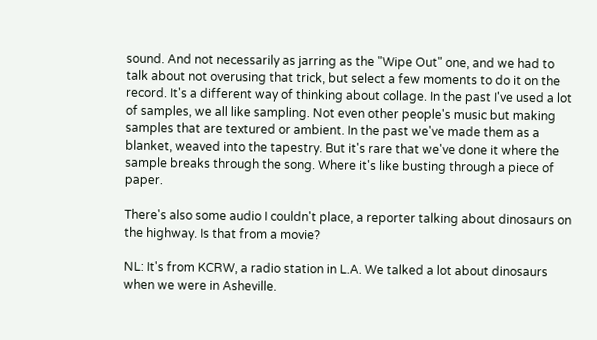sound. And not necessarily as jarring as the "Wipe Out" one, and we had to talk about not overusing that trick, but select a few moments to do it on the record. It's a different way of thinking about collage. In the past I've used a lot of samples, we all like sampling. Not even other people's music but making samples that are textured or ambient. In the past we've made them as a blanket, weaved into the tapestry. But it's rare that we've done it where the sample breaks through the song. Where it's like busting through a piece of paper.

There's also some audio I couldn't place, a reporter talking about dinosaurs on the highway. Is that from a movie?

NL: It's from KCRW, a radio station in L.A. We talked a lot about dinosaurs when we were in Asheville.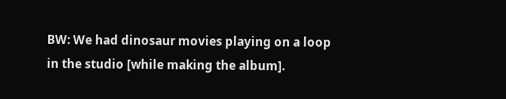BW: We had dinosaur movies playing on a loop in the studio [while making the album].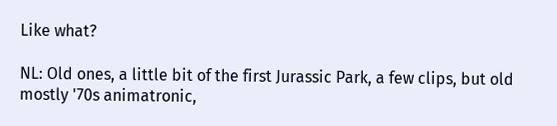Like what?

NL: Old ones, a little bit of the first Jurassic Park, a few clips, but old mostly '70s animatronic,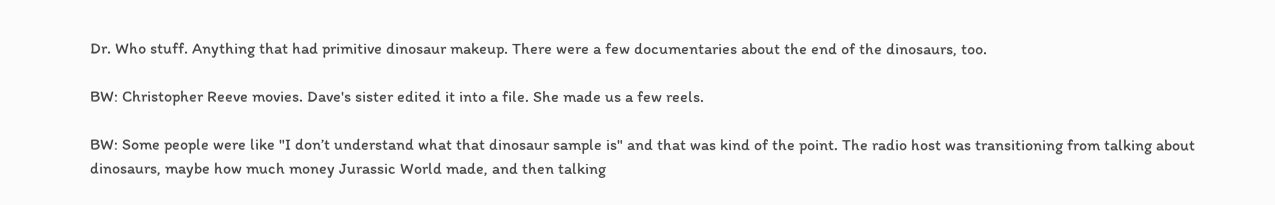Dr. Who stuff. Anything that had primitive dinosaur makeup. There were a few documentaries about the end of the dinosaurs, too.

BW: Christopher Reeve movies. Dave's sister edited it into a file. She made us a few reels.

BW: Some people were like "I don’t understand what that dinosaur sample is" and that was kind of the point. The radio host was transitioning from talking about dinosaurs, maybe how much money Jurassic World made, and then talking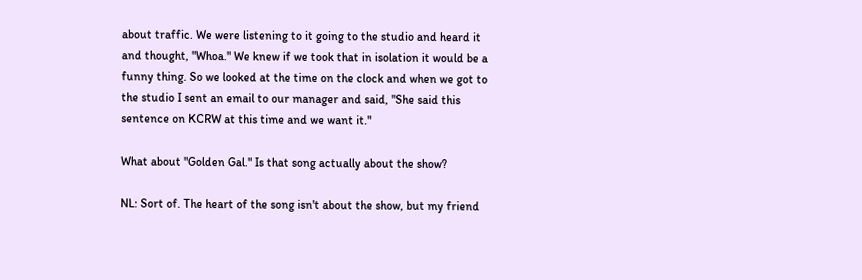about traffic. We were listening to it going to the studio and heard it and thought, "Whoa." We knew if we took that in isolation it would be a funny thing. So we looked at the time on the clock and when we got to the studio I sent an email to our manager and said, "She said this sentence on KCRW at this time and we want it."

What about "Golden Gal." Is that song actually about the show?

NL: Sort of. The heart of the song isn't about the show, but my friend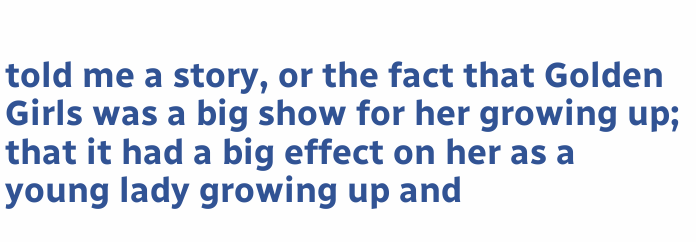told me a story, or the fact that Golden Girls was a big show for her growing up; that it had a big effect on her as a young lady growing up and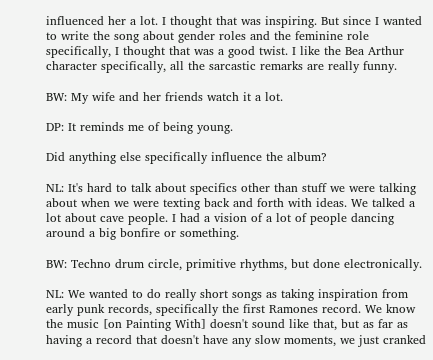influenced her a lot. I thought that was inspiring. But since I wanted to write the song about gender roles and the feminine role specifically, I thought that was a good twist. I like the Bea Arthur character specifically, all the sarcastic remarks are really funny.

BW: My wife and her friends watch it a lot.

DP: It reminds me of being young.

Did anything else specifically influence the album?

NL: It's hard to talk about specifics other than stuff we were talking about when we were texting back and forth with ideas. We talked a lot about cave people. I had a vision of a lot of people dancing around a big bonfire or something.

BW: Techno drum circle, primitive rhythms, but done electronically.

NL: We wanted to do really short songs as taking inspiration from early punk records, specifically the first Ramones record. We know the music [on Painting With] doesn't sound like that, but as far as having a record that doesn't have any slow moments, we just cranked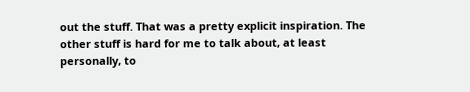out the stuff. That was a pretty explicit inspiration. The other stuff is hard for me to talk about, at least personally, to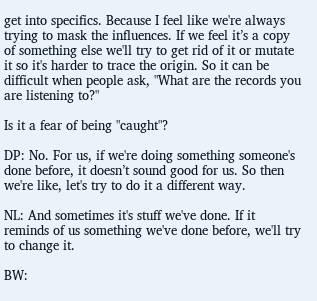get into specifics. Because I feel like we're always trying to mask the influences. If we feel it’s a copy of something else we'll try to get rid of it or mutate it so it's harder to trace the origin. So it can be difficult when people ask, "What are the records you are listening to?"

Is it a fear of being "caught"?

DP: No. For us, if we're doing something someone's done before, it doesn’t sound good for us. So then we're like, let's try to do it a different way.

NL: And sometimes it's stuff we've done. If it reminds of us something we've done before, we'll try to change it.

BW: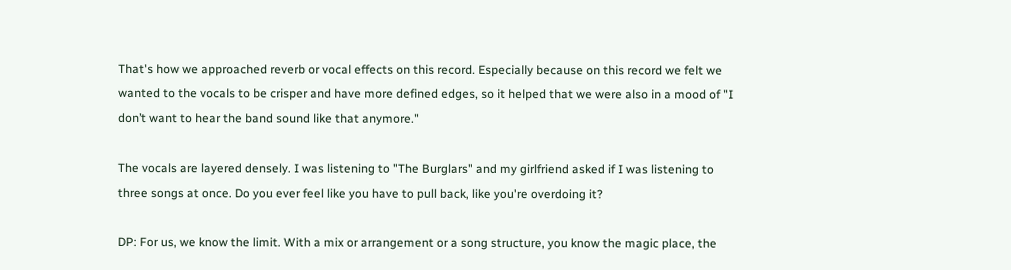That's how we approached reverb or vocal effects on this record. Especially because on this record we felt we wanted to the vocals to be crisper and have more defined edges, so it helped that we were also in a mood of "I don’t want to hear the band sound like that anymore."

The vocals are layered densely. I was listening to "The Burglars" and my girlfriend asked if I was listening to three songs at once. Do you ever feel like you have to pull back, like you're overdoing it?

DP: For us, we know the limit. With a mix or arrangement or a song structure, you know the magic place, the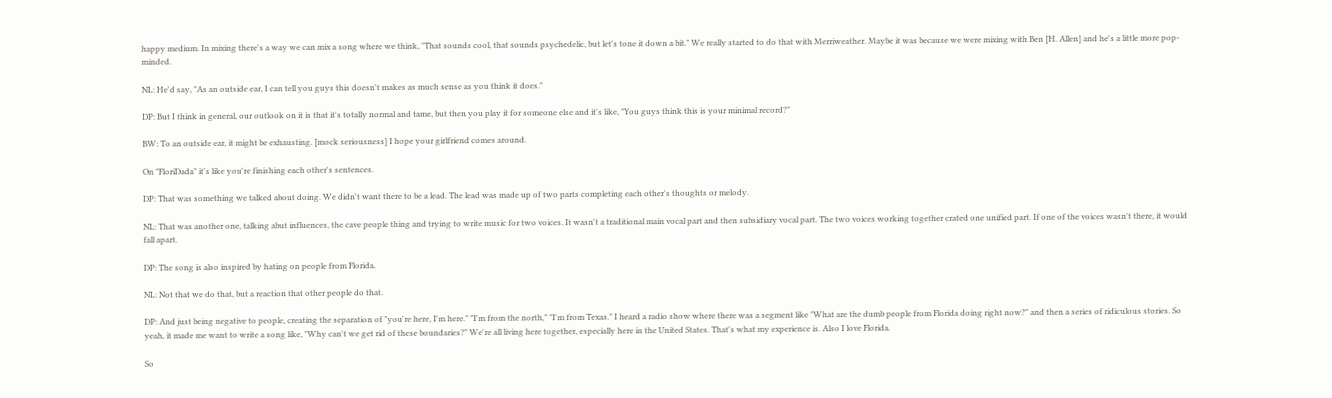happy medium. In mixing there's a way we can mix a song where we think, "That sounds cool, that sounds psychedelic, but let's tone it down a bit." We really started to do that with Merriweather. Maybe it was because we were mixing with Ben [H. Allen] and he's a little more pop-minded.

NL: He'd say, "As an outside ear, I can tell you guys this doesn't makes as much sense as you think it does."

DP: But I think in general, our outlook on it is that it's totally normal and tame, but then you play it for someone else and it's like, "You guys think this is your minimal record?"

BW: To an outside ear, it might be exhausting. [mock seriousness] I hope your girlfriend comes around.

On "FloriDada" it's like you're finishing each other's sentences.

DP: That was something we talked about doing. We didn't want there to be a lead. The lead was made up of two parts completing each other's thoughts or melody.

NL: That was another one, talking abut influences, the cave people thing and trying to write music for two voices. It wasn't a traditional main vocal part and then subsidiary vocal part. The two voices working together crated one unified part. If one of the voices wasn't there, it would fall apart.

DP: The song is also inspired by hating on people from Florida.

NL: Not that we do that, but a reaction that other people do that.

DP: And just being negative to people, creating the separation of "you're here, I'm here." "I'm from the north," "I'm from Texas." I heard a radio show where there was a segment like "What are the dumb people from Florida doing right now?" and then a series of ridiculous stories. So yeah, it made me want to write a song like, "Why can't we get rid of these boundaries?" We're all living here together, especially here in the United States. That's what my experience is. Also I love Florida.

So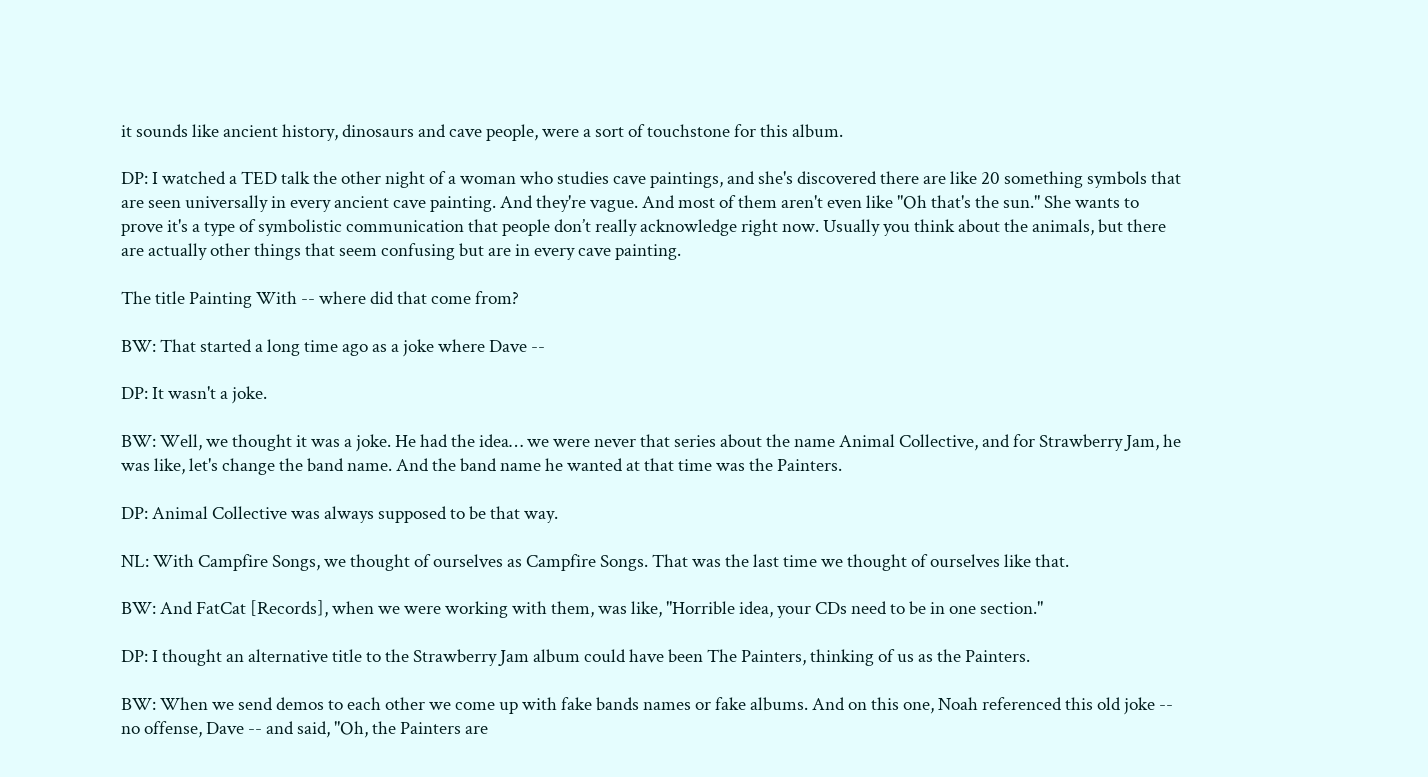it sounds like ancient history, dinosaurs and cave people, were a sort of touchstone for this album.

DP: I watched a TED talk the other night of a woman who studies cave paintings, and she's discovered there are like 20 something symbols that are seen universally in every ancient cave painting. And they're vague. And most of them aren't even like "Oh that's the sun." She wants to prove it's a type of symbolistic communication that people don’t really acknowledge right now. Usually you think about the animals, but there are actually other things that seem confusing but are in every cave painting.

The title Painting With -- where did that come from?

BW: That started a long time ago as a joke where Dave --

DP: It wasn't a joke.

BW: Well, we thought it was a joke. He had the idea… we were never that series about the name Animal Collective, and for Strawberry Jam, he was like, let's change the band name. And the band name he wanted at that time was the Painters.

DP: Animal Collective was always supposed to be that way.

NL: With Campfire Songs, we thought of ourselves as Campfire Songs. That was the last time we thought of ourselves like that.

BW: And FatCat [Records], when we were working with them, was like, "Horrible idea, your CDs need to be in one section."

DP: I thought an alternative title to the Strawberry Jam album could have been The Painters, thinking of us as the Painters.

BW: When we send demos to each other we come up with fake bands names or fake albums. And on this one, Noah referenced this old joke -- no offense, Dave -- and said, "Oh, the Painters are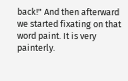back!" And then afterward we started fixating on that word paint. It is very painterly.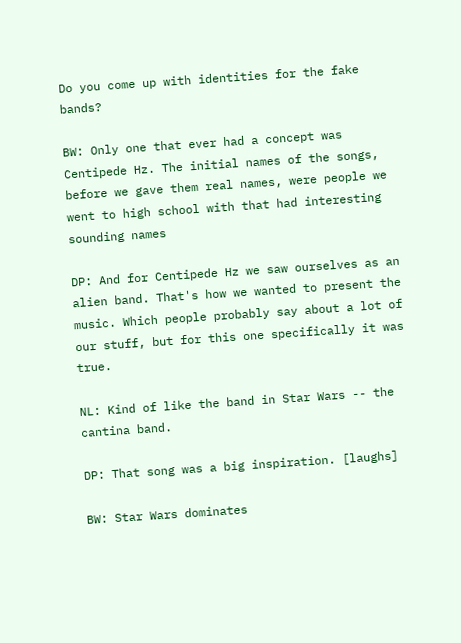Do you come up with identities for the fake bands?

BW: Only one that ever had a concept was Centipede Hz. The initial names of the songs, before we gave them real names, were people we went to high school with that had interesting sounding names

DP: And for Centipede Hz we saw ourselves as an alien band. That's how we wanted to present the music. Which people probably say about a lot of our stuff, but for this one specifically it was true.

NL: Kind of like the band in Star Wars -- the cantina band.

DP: That song was a big inspiration. [laughs]

BW: Star Wars dominates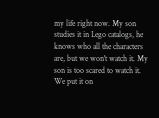my life right now. My son studies it in Lego catalogs, he knows who all the characters are, but we won't watch it. My son is too scared to watch it. We put it on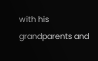with his grandparents and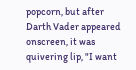popcorn, but after Darth Vader appeared onscreen, it was quivering lip, "I want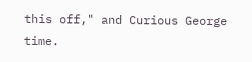this off," and Curious George time.